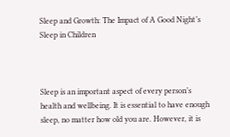Sleep and Growth: The Impact of A Good Night’s Sleep in Children



Sleep is an important aspect of every person’s health and wellbeing. It is essential to have enough sleep, no matter how old you are. However, it is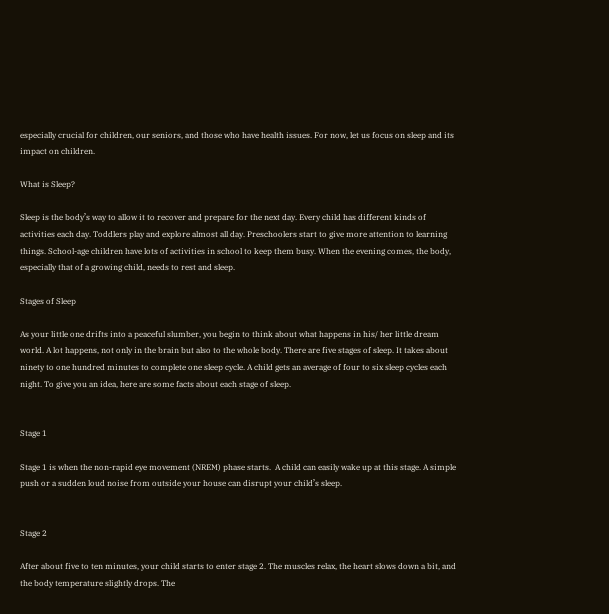especially crucial for children, our seniors, and those who have health issues. For now, let us focus on sleep and its impact on children.

What is Sleep?

Sleep is the body’s way to allow it to recover and prepare for the next day. Every child has different kinds of activities each day. Toddlers play and explore almost all day. Preschoolers start to give more attention to learning things. School-age children have lots of activities in school to keep them busy. When the evening comes, the body, especially that of a growing child, needs to rest and sleep.

Stages of Sleep

As your little one drifts into a peaceful slumber, you begin to think about what happens in his/ her little dream world. A lot happens, not only in the brain but also to the whole body. There are five stages of sleep. It takes about ninety to one hundred minutes to complete one sleep cycle. A child gets an average of four to six sleep cycles each night. To give you an idea, here are some facts about each stage of sleep.


Stage 1

Stage 1 is when the non-rapid eye movement (NREM) phase starts.  A child can easily wake up at this stage. A simple push or a sudden loud noise from outside your house can disrupt your child’s sleep.


Stage 2

After about five to ten minutes, your child starts to enter stage 2. The muscles relax, the heart slows down a bit, and the body temperature slightly drops. The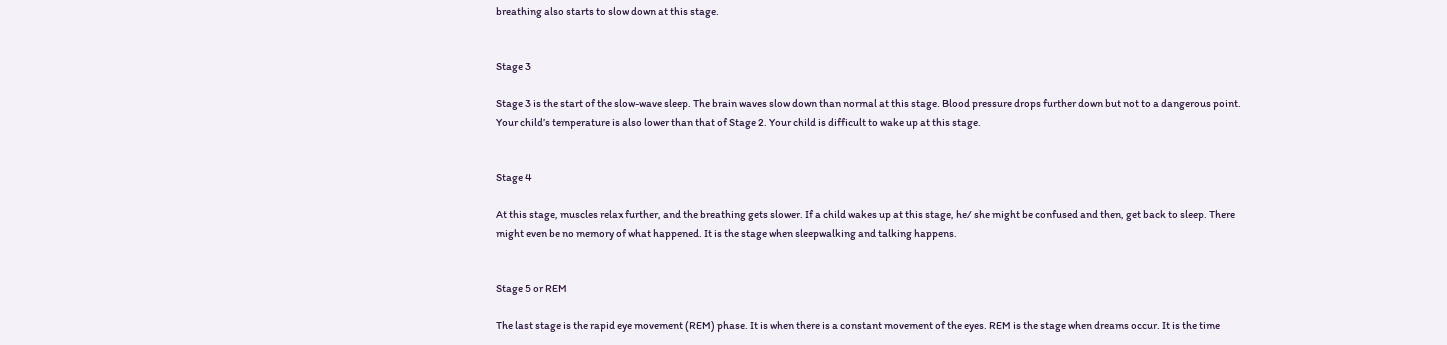breathing also starts to slow down at this stage.


Stage 3

Stage 3 is the start of the slow-wave sleep. The brain waves slow down than normal at this stage. Blood pressure drops further down but not to a dangerous point. Your child’s temperature is also lower than that of Stage 2. Your child is difficult to wake up at this stage.


Stage 4

At this stage, muscles relax further, and the breathing gets slower. If a child wakes up at this stage, he/ she might be confused and then, get back to sleep. There might even be no memory of what happened. It is the stage when sleepwalking and talking happens.


Stage 5 or REM

The last stage is the rapid eye movement (REM) phase. It is when there is a constant movement of the eyes. REM is the stage when dreams occur. It is the time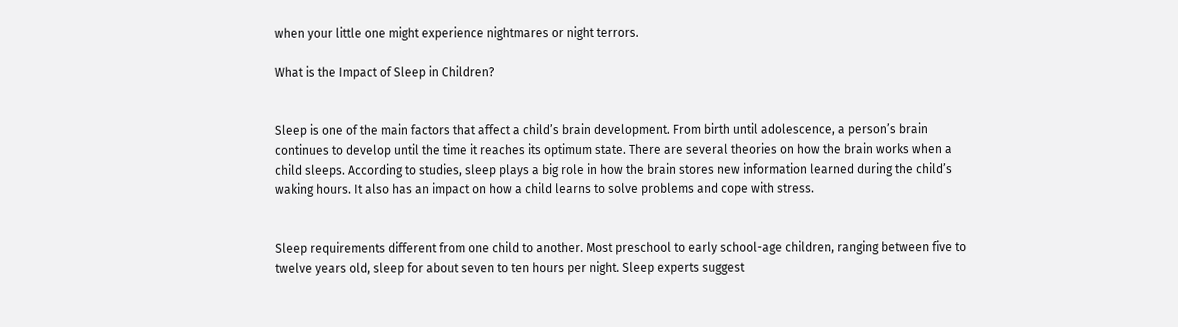when your little one might experience nightmares or night terrors.

What is the Impact of Sleep in Children?


Sleep is one of the main factors that affect a child’s brain development. From birth until adolescence, a person’s brain continues to develop until the time it reaches its optimum state. There are several theories on how the brain works when a child sleeps. According to studies, sleep plays a big role in how the brain stores new information learned during the child’s waking hours. It also has an impact on how a child learns to solve problems and cope with stress.


Sleep requirements different from one child to another. Most preschool to early school-age children, ranging between five to twelve years old, sleep for about seven to ten hours per night. Sleep experts suggest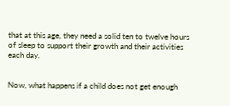that at this age, they need a solid ten to twelve hours of sleep to support their growth and their activities each day.


Now, what happens if a child does not get enough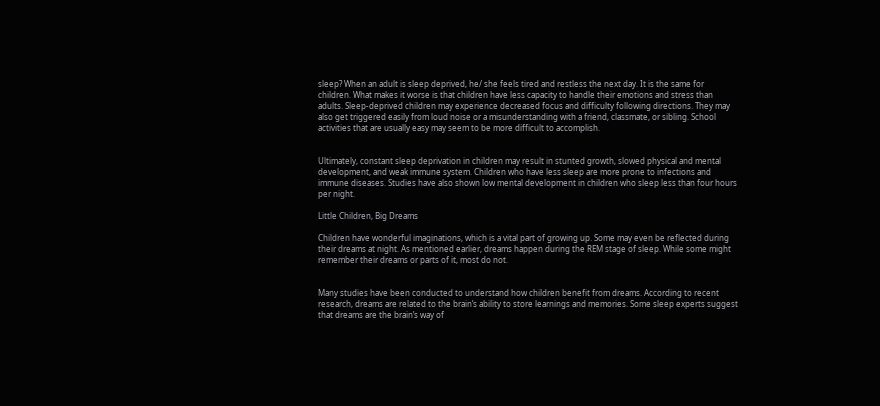sleep? When an adult is sleep deprived, he/ she feels tired and restless the next day. It is the same for children. What makes it worse is that children have less capacity to handle their emotions and stress than adults. Sleep-deprived children may experience decreased focus and difficulty following directions. They may also get triggered easily from loud noise or a misunderstanding with a friend, classmate, or sibling. School activities that are usually easy may seem to be more difficult to accomplish.


Ultimately, constant sleep deprivation in children may result in stunted growth, slowed physical and mental development, and weak immune system. Children who have less sleep are more prone to infections and immune diseases. Studies have also shown low mental development in children who sleep less than four hours per night.

Little Children, Big Dreams

Children have wonderful imaginations, which is a vital part of growing up. Some may even be reflected during their dreams at night. As mentioned earlier, dreams happen during the REM stage of sleep. While some might remember their dreams or parts of it, most do not.


Many studies have been conducted to understand how children benefit from dreams. According to recent research, dreams are related to the brain’s ability to store learnings and memories. Some sleep experts suggest that dreams are the brain’s way of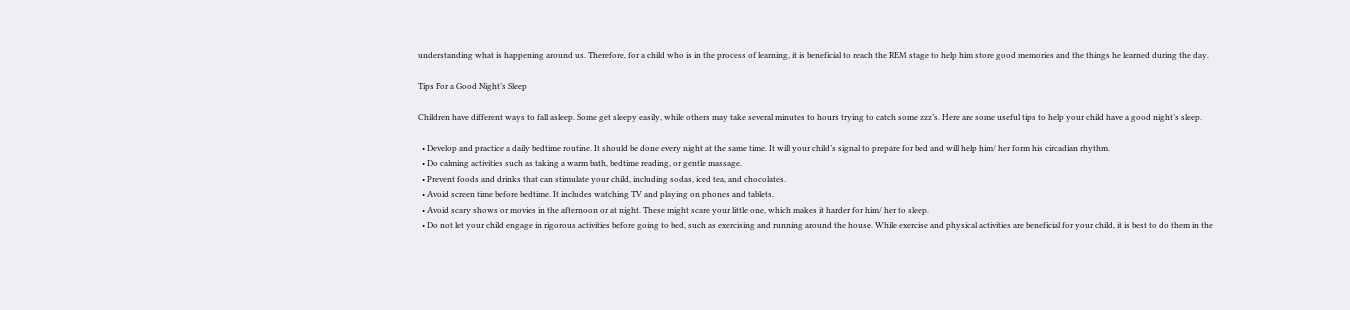understanding what is happening around us. Therefore, for a child who is in the process of learning, it is beneficial to reach the REM stage to help him store good memories and the things he learned during the day.

Tips For a Good Night’s Sleep

Children have different ways to fall asleep. Some get sleepy easily, while others may take several minutes to hours trying to catch some zzz’s. Here are some useful tips to help your child have a good night’s sleep.

  • Develop and practice a daily bedtime routine. It should be done every night at the same time. It will your child’s signal to prepare for bed and will help him/ her form his circadian rhythm.
  • Do calming activities such as taking a warm bath, bedtime reading, or gentle massage.
  • Prevent foods and drinks that can stimulate your child, including sodas, iced tea, and chocolates.
  • Avoid screen time before bedtime. It includes watching TV and playing on phones and tablets.
  • Avoid scary shows or movies in the afternoon or at night. These might scare your little one, which makes it harder for him/ her to sleep.
  • Do not let your child engage in rigorous activities before going to bed, such as exercising and running around the house. While exercise and physical activities are beneficial for your child, it is best to do them in the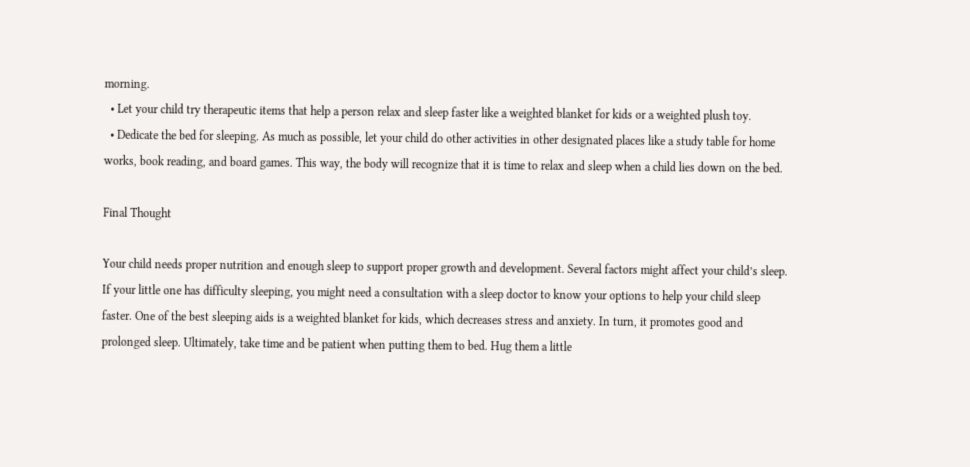morning.
  • Let your child try therapeutic items that help a person relax and sleep faster like a weighted blanket for kids or a weighted plush toy.
  • Dedicate the bed for sleeping. As much as possible, let your child do other activities in other designated places like a study table for home works, book reading, and board games. This way, the body will recognize that it is time to relax and sleep when a child lies down on the bed.

Final Thought

Your child needs proper nutrition and enough sleep to support proper growth and development. Several factors might affect your child’s sleep. If your little one has difficulty sleeping, you might need a consultation with a sleep doctor to know your options to help your child sleep faster. One of the best sleeping aids is a weighted blanket for kids, which decreases stress and anxiety. In turn, it promotes good and prolonged sleep. Ultimately, take time and be patient when putting them to bed. Hug them a little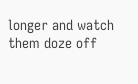longer and watch them doze off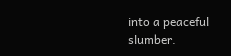into a peaceful slumber.